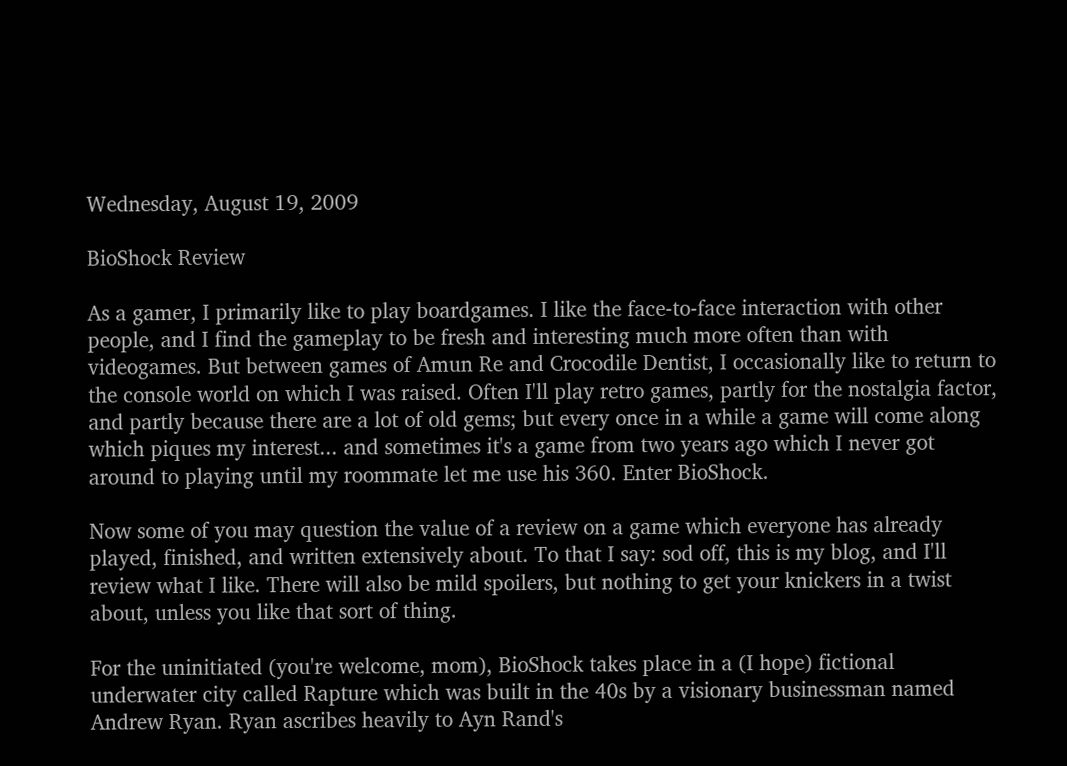Wednesday, August 19, 2009

BioShock Review

As a gamer, I primarily like to play boardgames. I like the face-to-face interaction with other people, and I find the gameplay to be fresh and interesting much more often than with videogames. But between games of Amun Re and Crocodile Dentist, I occasionally like to return to the console world on which I was raised. Often I'll play retro games, partly for the nostalgia factor, and partly because there are a lot of old gems; but every once in a while a game will come along which piques my interest... and sometimes it's a game from two years ago which I never got around to playing until my roommate let me use his 360. Enter BioShock.

Now some of you may question the value of a review on a game which everyone has already played, finished, and written extensively about. To that I say: sod off, this is my blog, and I'll review what I like. There will also be mild spoilers, but nothing to get your knickers in a twist about, unless you like that sort of thing.

For the uninitiated (you're welcome, mom), BioShock takes place in a (I hope) fictional underwater city called Rapture which was built in the 40s by a visionary businessman named Andrew Ryan. Ryan ascribes heavily to Ayn Rand's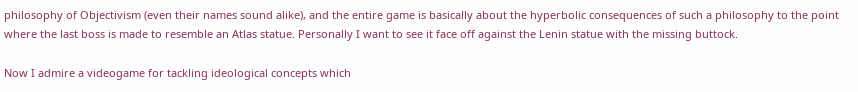philosophy of Objectivism (even their names sound alike), and the entire game is basically about the hyperbolic consequences of such a philosophy to the point where the last boss is made to resemble an Atlas statue. Personally I want to see it face off against the Lenin statue with the missing buttock.

Now I admire a videogame for tackling ideological concepts which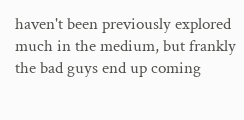haven't been previously explored much in the medium, but frankly the bad guys end up coming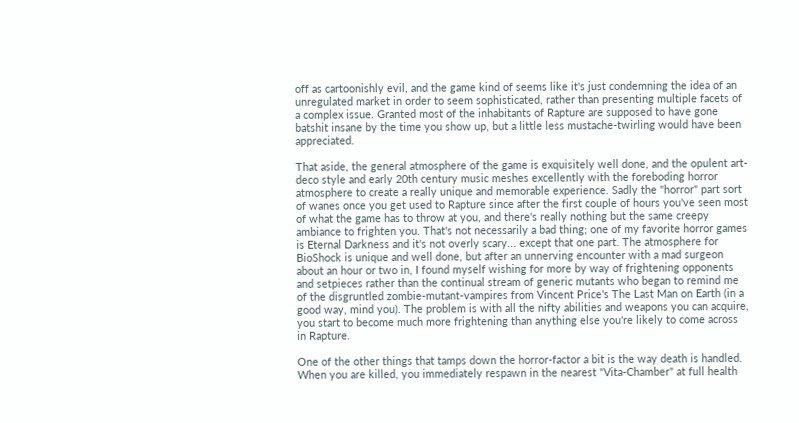off as cartoonishly evil, and the game kind of seems like it's just condemning the idea of an unregulated market in order to seem sophisticated, rather than presenting multiple facets of a complex issue. Granted most of the inhabitants of Rapture are supposed to have gone batshit insane by the time you show up, but a little less mustache-twirling would have been appreciated.

That aside, the general atmosphere of the game is exquisitely well done, and the opulent art-deco style and early 20th century music meshes excellently with the foreboding horror atmosphere to create a really unique and memorable experience. Sadly the "horror" part sort of wanes once you get used to Rapture since after the first couple of hours you've seen most of what the game has to throw at you, and there's really nothing but the same creepy ambiance to frighten you. That's not necessarily a bad thing; one of my favorite horror games is Eternal Darkness and it's not overly scary... except that one part. The atmosphere for BioShock is unique and well done, but after an unnerving encounter with a mad surgeon about an hour or two in, I found myself wishing for more by way of frightening opponents and setpieces rather than the continual stream of generic mutants who began to remind me of the disgruntled zombie-mutant-vampires from Vincent Price's The Last Man on Earth (in a good way, mind you). The problem is with all the nifty abilities and weapons you can acquire, you start to become much more frightening than anything else you're likely to come across in Rapture.

One of the other things that tamps down the horror-factor a bit is the way death is handled. When you are killed, you immediately respawn in the nearest "Vita-Chamber" at full health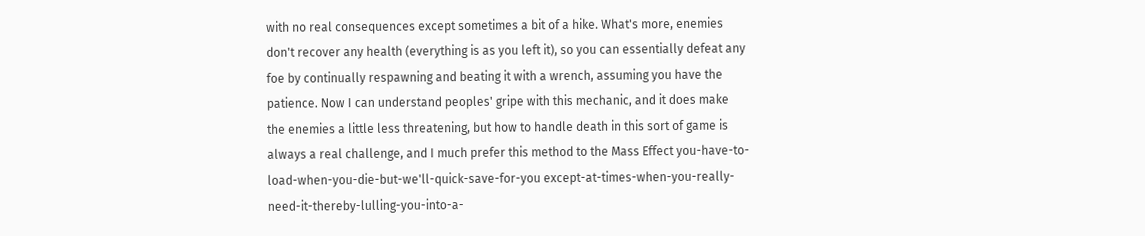with no real consequences except sometimes a bit of a hike. What's more, enemies don't recover any health (everything is as you left it), so you can essentially defeat any foe by continually respawning and beating it with a wrench, assuming you have the patience. Now I can understand peoples' gripe with this mechanic, and it does make the enemies a little less threatening, but how to handle death in this sort of game is always a real challenge, and I much prefer this method to the Mass Effect you-have-to-load-when-you-die-but-we'll-quick-save-for-you except-at-times-when-you-really-need-it-thereby-lulling-you-into-a-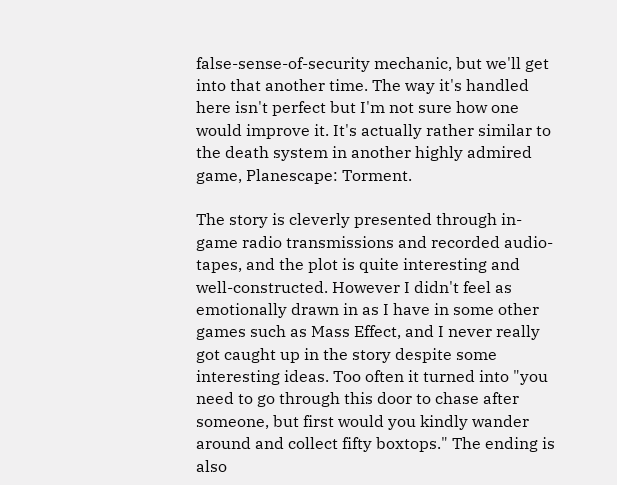false-sense-of-security mechanic, but we'll get into that another time. The way it's handled here isn't perfect but I'm not sure how one would improve it. It's actually rather similar to the death system in another highly admired game, Planescape: Torment.

The story is cleverly presented through in-game radio transmissions and recorded audio-tapes, and the plot is quite interesting and well-constructed. However I didn't feel as emotionally drawn in as I have in some other games such as Mass Effect, and I never really got caught up in the story despite some interesting ideas. Too often it turned into "you need to go through this door to chase after someone, but first would you kindly wander around and collect fifty boxtops." The ending is also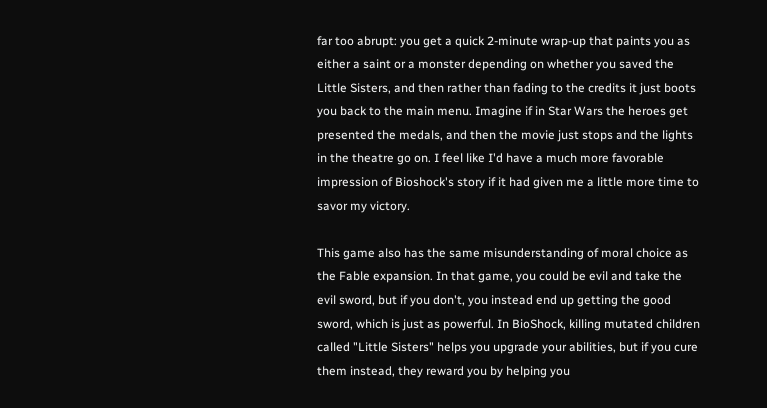far too abrupt: you get a quick 2-minute wrap-up that paints you as either a saint or a monster depending on whether you saved the Little Sisters, and then rather than fading to the credits it just boots you back to the main menu. Imagine if in Star Wars the heroes get presented the medals, and then the movie just stops and the lights in the theatre go on. I feel like I'd have a much more favorable impression of Bioshock's story if it had given me a little more time to savor my victory.

This game also has the same misunderstanding of moral choice as the Fable expansion. In that game, you could be evil and take the evil sword, but if you don't, you instead end up getting the good sword, which is just as powerful. In BioShock, killing mutated children called "Little Sisters" helps you upgrade your abilities, but if you cure them instead, they reward you by helping you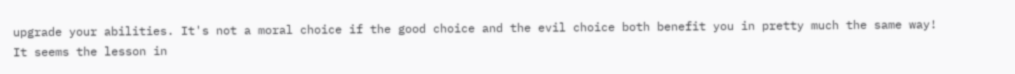upgrade your abilities. It's not a moral choice if the good choice and the evil choice both benefit you in pretty much the same way! It seems the lesson in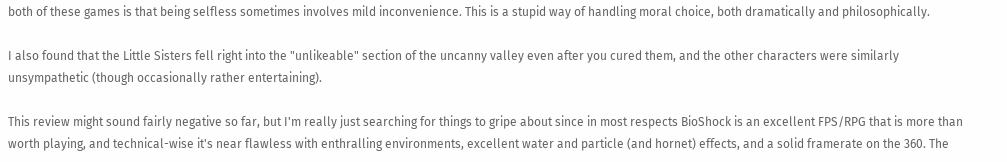both of these games is that being selfless sometimes involves mild inconvenience. This is a stupid way of handling moral choice, both dramatically and philosophically.

I also found that the Little Sisters fell right into the "unlikeable" section of the uncanny valley even after you cured them, and the other characters were similarly unsympathetic (though occasionally rather entertaining).

This review might sound fairly negative so far, but I'm really just searching for things to gripe about since in most respects BioShock is an excellent FPS/RPG that is more than worth playing, and technical-wise it's near flawless with enthralling environments, excellent water and particle (and hornet) effects, and a solid framerate on the 360. The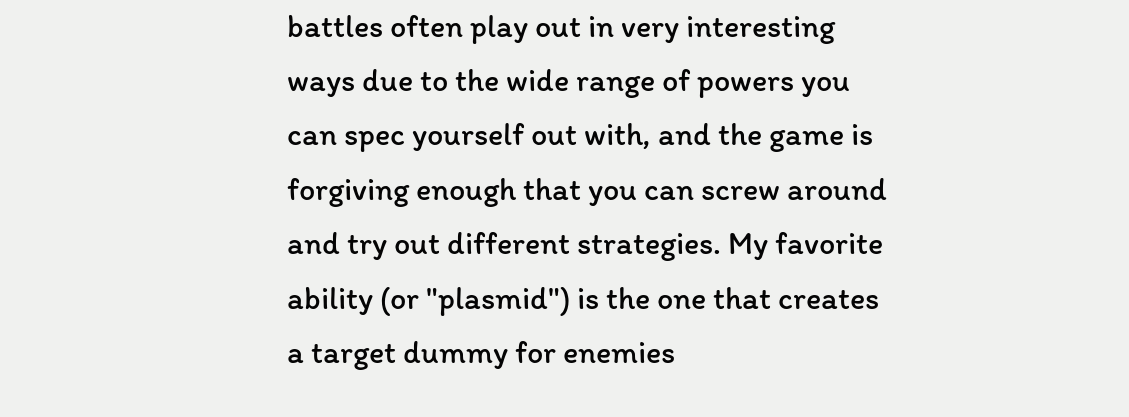battles often play out in very interesting ways due to the wide range of powers you can spec yourself out with, and the game is forgiving enough that you can screw around and try out different strategies. My favorite ability (or "plasmid") is the one that creates a target dummy for enemies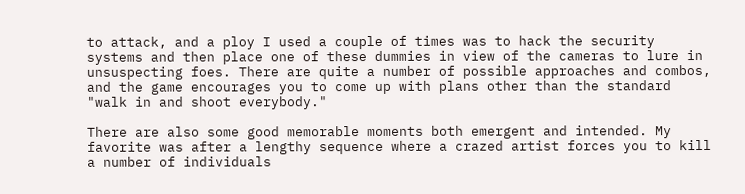to attack, and a ploy I used a couple of times was to hack the security systems and then place one of these dummies in view of the cameras to lure in unsuspecting foes. There are quite a number of possible approaches and combos, and the game encourages you to come up with plans other than the standard "walk in and shoot everybody."

There are also some good memorable moments both emergent and intended. My favorite was after a lengthy sequence where a crazed artist forces you to kill a number of individuals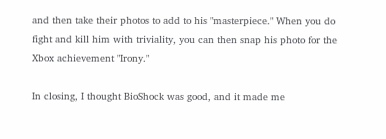and then take their photos to add to his "masterpiece." When you do fight and kill him with triviality, you can then snap his photo for the Xbox achievement "Irony."

In closing, I thought BioShock was good, and it made me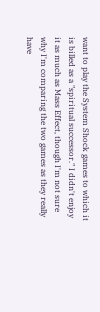want to play the System Shock games to which it is billed as a "spiritual successor." I didn't enjoy it as much as Mass Effect, though I'm not sure why I'm comparing the two games as they really have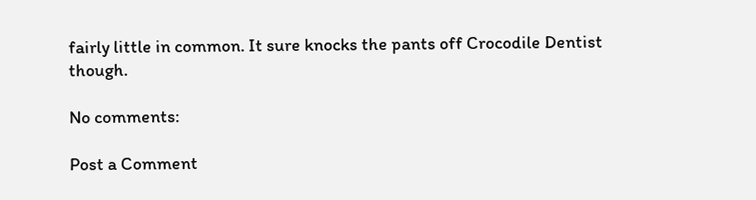fairly little in common. It sure knocks the pants off Crocodile Dentist though.

No comments:

Post a Comment